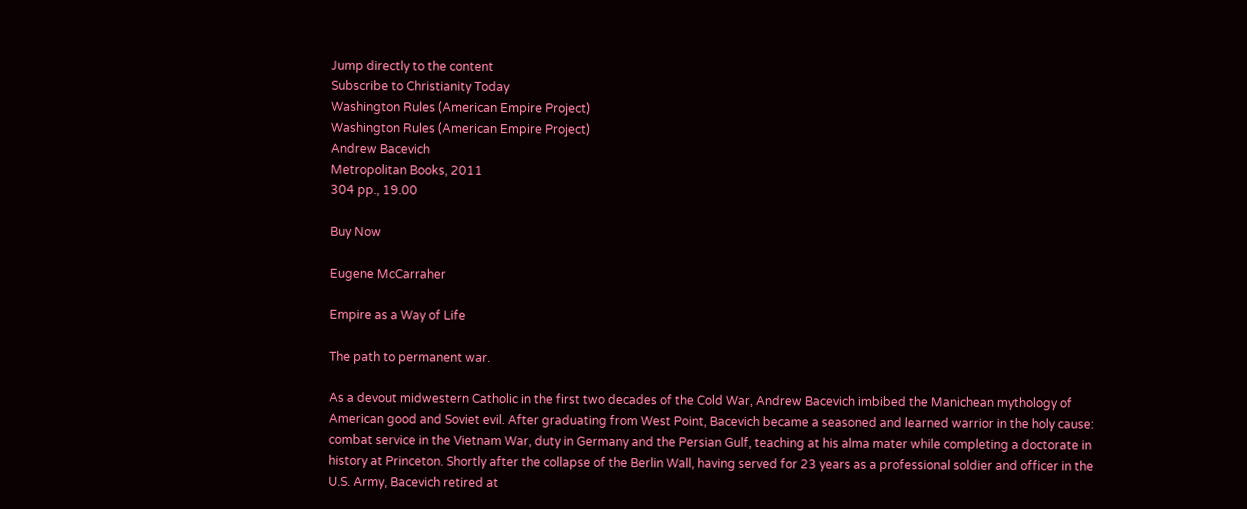Jump directly to the content
Subscribe to Christianity Today
Washington Rules (American Empire Project)
Washington Rules (American Empire Project)
Andrew Bacevich
Metropolitan Books, 2011
304 pp., 19.00

Buy Now

Eugene McCarraher

Empire as a Way of Life

The path to permanent war.

As a devout midwestern Catholic in the first two decades of the Cold War, Andrew Bacevich imbibed the Manichean mythology of American good and Soviet evil. After graduating from West Point, Bacevich became a seasoned and learned warrior in the holy cause: combat service in the Vietnam War, duty in Germany and the Persian Gulf, teaching at his alma mater while completing a doctorate in history at Princeton. Shortly after the collapse of the Berlin Wall, having served for 23 years as a professional soldier and officer in the U.S. Army, Bacevich retired at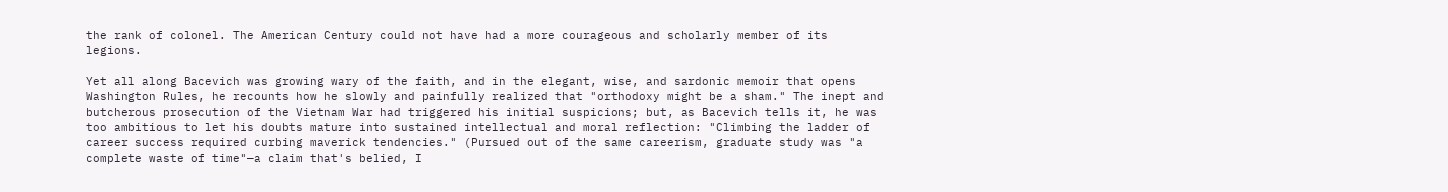the rank of colonel. The American Century could not have had a more courageous and scholarly member of its legions.

Yet all along Bacevich was growing wary of the faith, and in the elegant, wise, and sardonic memoir that opens Washington Rules, he recounts how he slowly and painfully realized that "orthodoxy might be a sham." The inept and butcherous prosecution of the Vietnam War had triggered his initial suspicions; but, as Bacevich tells it, he was too ambitious to let his doubts mature into sustained intellectual and moral reflection: "Climbing the ladder of career success required curbing maverick tendencies." (Pursued out of the same careerism, graduate study was "a complete waste of time"—a claim that's belied, I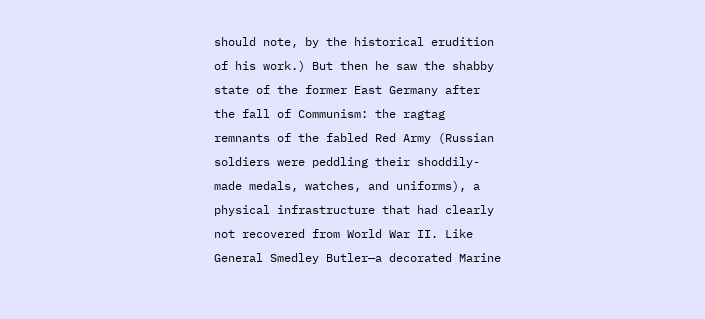should note, by the historical erudition of his work.) But then he saw the shabby state of the former East Germany after the fall of Communism: the ragtag remnants of the fabled Red Army (Russian soldiers were peddling their shoddily-made medals, watches, and uniforms), a physical infrastructure that had clearly not recovered from World War II. Like General Smedley Butler—a decorated Marine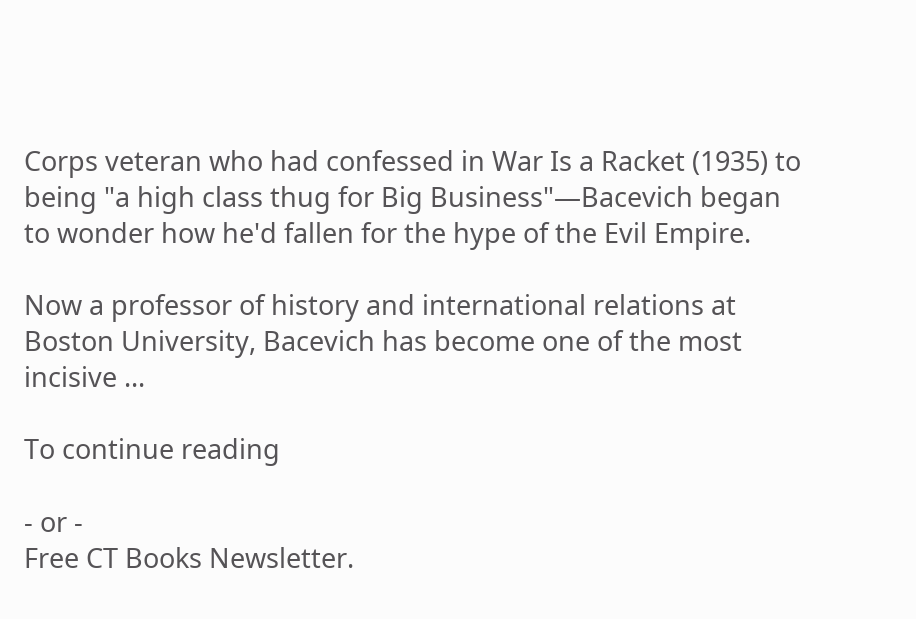Corps veteran who had confessed in War Is a Racket (1935) to being "a high class thug for Big Business"—Bacevich began to wonder how he'd fallen for the hype of the Evil Empire.

Now a professor of history and international relations at Boston University, Bacevich has become one of the most incisive ...

To continue reading

- or -
Free CT Books Newsletter.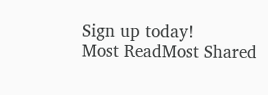Sign up today!
Most ReadMost Shared